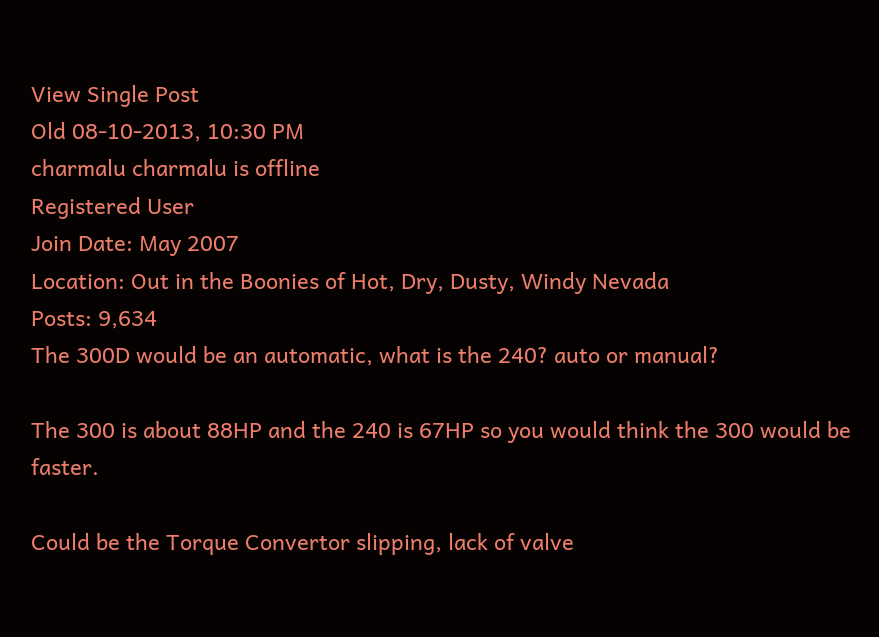View Single Post
Old 08-10-2013, 10:30 PM
charmalu charmalu is offline
Registered User
Join Date: May 2007
Location: Out in the Boonies of Hot, Dry, Dusty, Windy Nevada
Posts: 9,634
The 300D would be an automatic, what is the 240? auto or manual?

The 300 is about 88HP and the 240 is 67HP so you would think the 300 would be faster.

Could be the Torque Convertor slipping, lack of valve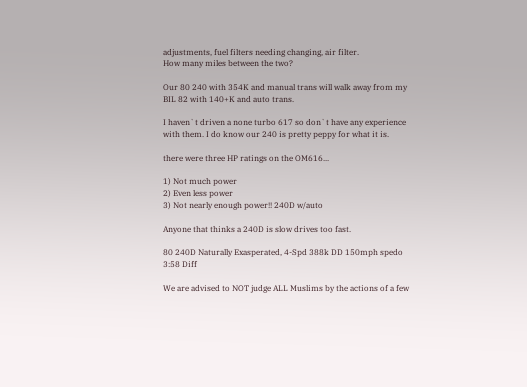adjustments, fuel filters needing changing, air filter.
How many miles between the two?

Our 80 240 with 354K and manual trans will walk away from my BIL 82 with 140+K and auto trans.

I haven`t driven a none turbo 617 so don`t have any experience with them. I do know our 240 is pretty peppy for what it is.

there were three HP ratings on the OM616...

1) Not much power
2) Even less power
3) Not nearly enough power!! 240D w/auto

Anyone that thinks a 240D is slow drives too fast.

80 240D Naturally Exasperated, 4-Spd 388k DD 150mph spedo 3:58 Diff

We are advised to NOT judge ALL Muslims by the actions of a few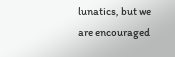lunatics, but we are encouraged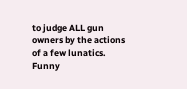to judge ALL gun owners by the actions of a few lunatics. Funny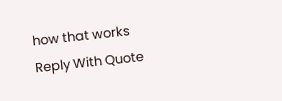how that works
Reply With Quote